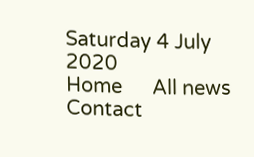Saturday 4 July 2020
Home      All news      Contact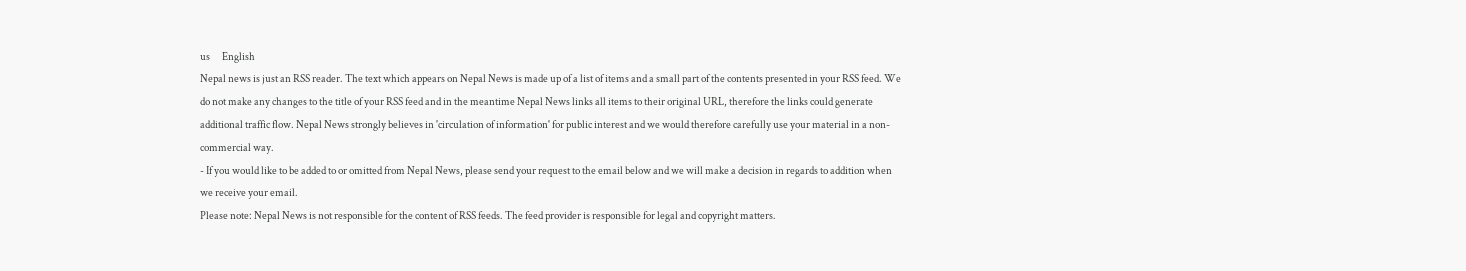us      English
Nepal news is just an RSS reader. The text which appears on Nepal News is made up of a list of items and a small part of the contents presented in your RSS feed. We do not make any changes to the title of your RSS feed and in the meantime Nepal News links all items to their original URL, therefore the links could generate additional traffic flow. Nepal News strongly believes in 'circulation of information' for public interest and we would therefore carefully use your material in a non-commercial way.
- If you would like to be added to or omitted from Nepal News, please send your request to the email below and we will make a decision in regards to addition when we receive your email.
Please note: Nepal News is not responsible for the content of RSS feeds. The feed provider is responsible for legal and copyright matters.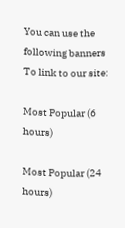You can use the following banners To link to our site:

Most Popular (6 hours)

Most Popular (24 hours)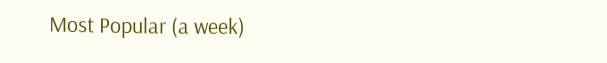Most Popular (a week)